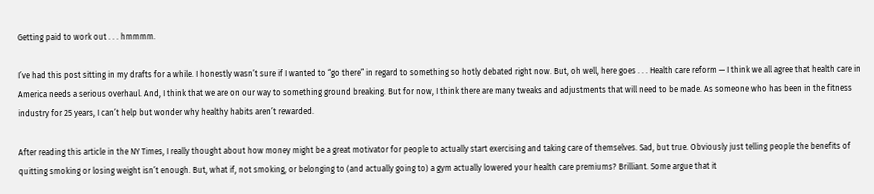Getting paid to work out . . . hmmmm.

I’ve had this post sitting in my drafts for a while. I honestly wasn’t sure if I wanted to “go there” in regard to something so hotly debated right now. But, oh well, here goes . . . Health care reform — I think we all agree that health care in America needs a serious overhaul. And, I think that we are on our way to something ground breaking. But for now, I think there are many tweaks and adjustments that will need to be made. As someone who has been in the fitness industry for 25 years, I can’t help but wonder why healthy habits aren’t rewarded.

After reading this article in the NY Times, I really thought about how money might be a great motivator for people to actually start exercising and taking care of themselves. Sad, but true. Obviously just telling people the benefits of quitting smoking or losing weight isn’t enough. But, what if, not smoking, or belonging to (and actually going to) a gym actually lowered your health care premiums? Brilliant. Some argue that it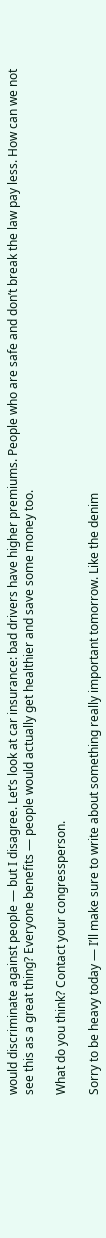would discriminate against people — but I disagree. Let’s look at car insurance: bad drivers have higher premiums. People who are safe and don’t break the law pay less. How can we not see this as a great thing? Everyone benefits — people would actually get healthier and save some money too.

What do you think? Contact your congressperson.

Sorry to be heavy today — I’ll make sure to write about something really important tomorrow. Like the denim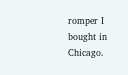romper I bought in Chicago.